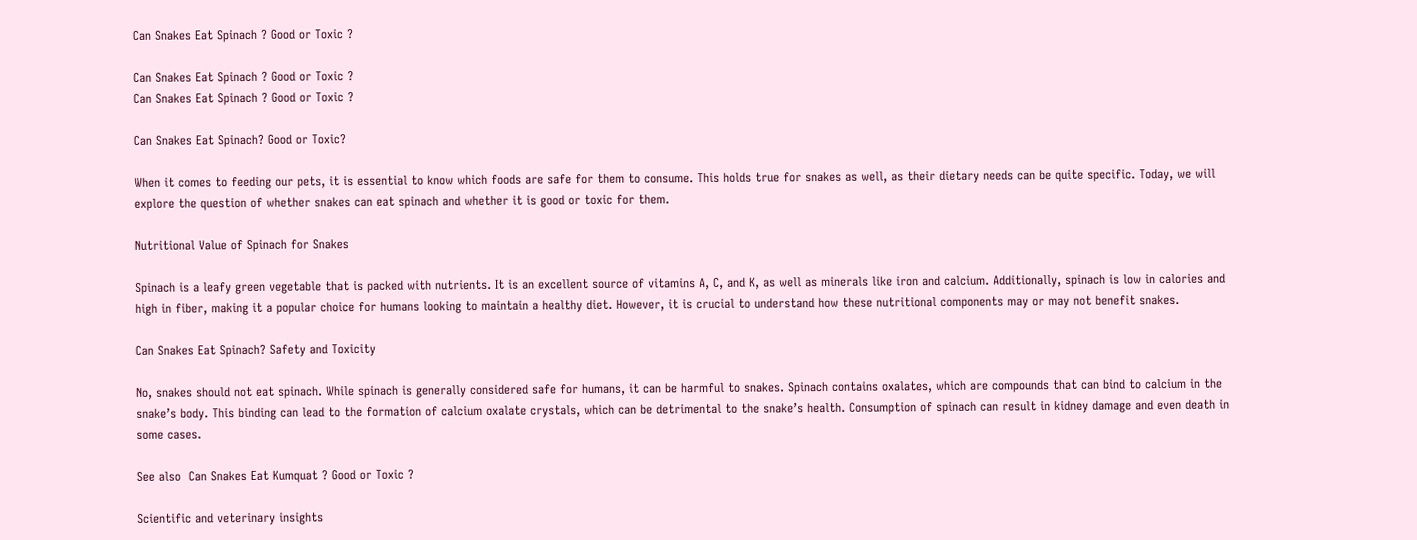Can Snakes Eat Spinach ? Good or Toxic ?

Can Snakes Eat Spinach ? Good or Toxic ?
Can Snakes Eat Spinach ? Good or Toxic ?

Can Snakes Eat Spinach? Good or Toxic?

When it comes to feeding our pets, it is essential to know which foods are safe for them to consume. This holds true for snakes as well, as their dietary needs can be quite specific. Today, we will explore the question of whether snakes can eat spinach and whether it is good or toxic for them.

Nutritional Value of Spinach for Snakes

Spinach is a leafy green vegetable that is packed with nutrients. It is an excellent source of vitamins A, C, and K, as well as minerals like iron and calcium. Additionally, spinach is low in calories and high in fiber, making it a popular choice for humans looking to maintain a healthy diet. However, it is crucial to understand how these nutritional components may or may not benefit snakes.

Can Snakes Eat Spinach? Safety and Toxicity

No, snakes should not eat spinach. While spinach is generally considered safe for humans, it can be harmful to snakes. Spinach contains oxalates, which are compounds that can bind to calcium in the snake’s body. This binding can lead to the formation of calcium oxalate crystals, which can be detrimental to the snake’s health. Consumption of spinach can result in kidney damage and even death in some cases.

See also  Can Snakes Eat Kumquat ? Good or Toxic ?

Scientific and veterinary insights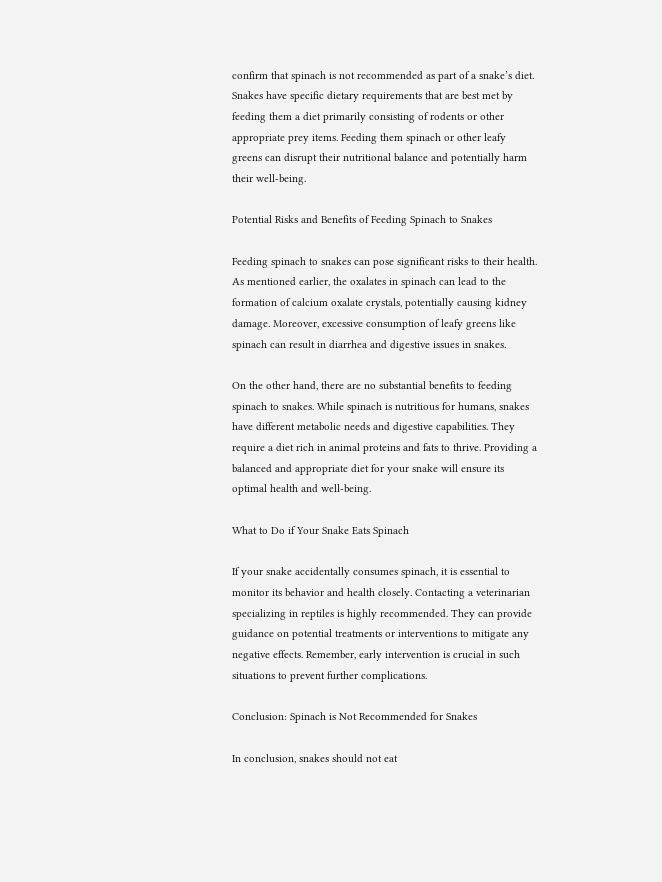confirm that spinach is not recommended as part of a snake’s diet. Snakes have specific dietary requirements that are best met by feeding them a diet primarily consisting of rodents or other appropriate prey items. Feeding them spinach or other leafy greens can disrupt their nutritional balance and potentially harm their well-being.

Potential Risks and Benefits of Feeding Spinach to Snakes

Feeding spinach to snakes can pose significant risks to their health. As mentioned earlier, the oxalates in spinach can lead to the formation of calcium oxalate crystals, potentially causing kidney damage. Moreover, excessive consumption of leafy greens like spinach can result in diarrhea and digestive issues in snakes.

On the other hand, there are no substantial benefits to feeding spinach to snakes. While spinach is nutritious for humans, snakes have different metabolic needs and digestive capabilities. They require a diet rich in animal proteins and fats to thrive. Providing a balanced and appropriate diet for your snake will ensure its optimal health and well-being.

What to Do if Your Snake Eats Spinach

If your snake accidentally consumes spinach, it is essential to monitor its behavior and health closely. Contacting a veterinarian specializing in reptiles is highly recommended. They can provide guidance on potential treatments or interventions to mitigate any negative effects. Remember, early intervention is crucial in such situations to prevent further complications.

Conclusion: Spinach is Not Recommended for Snakes

In conclusion, snakes should not eat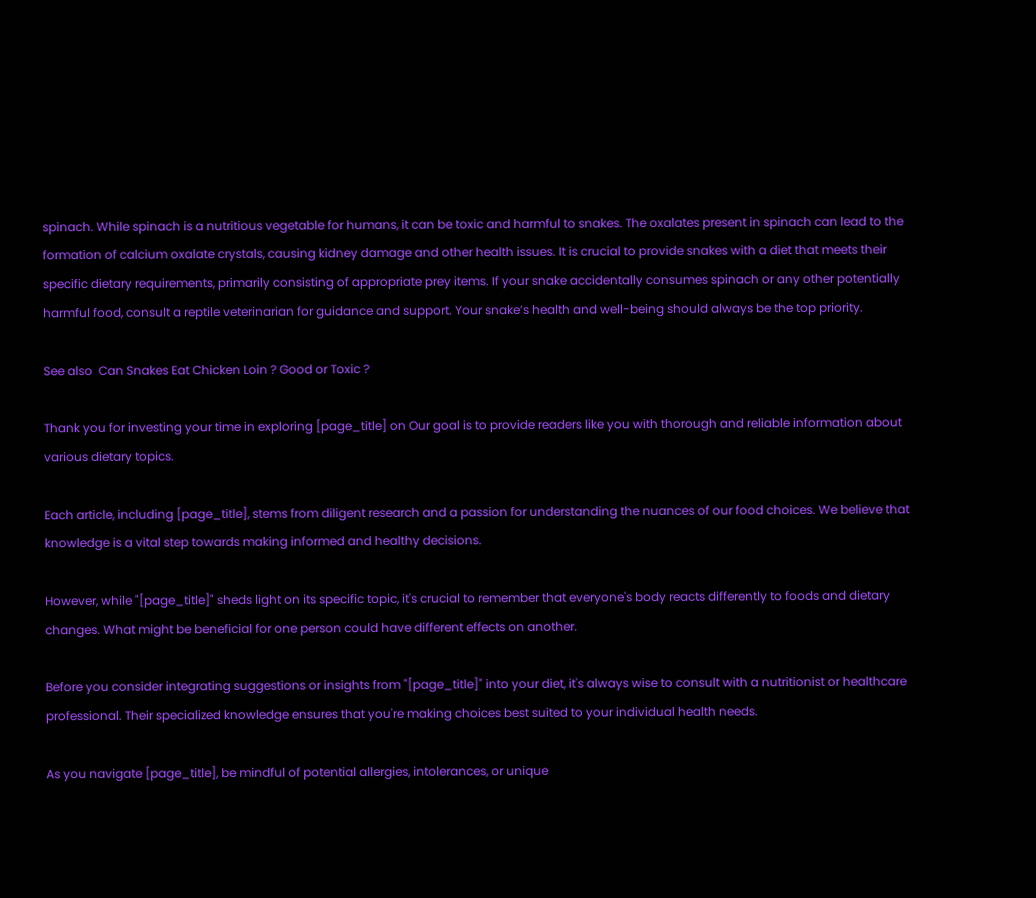spinach. While spinach is a nutritious vegetable for humans, it can be toxic and harmful to snakes. The oxalates present in spinach can lead to the formation of calcium oxalate crystals, causing kidney damage and other health issues. It is crucial to provide snakes with a diet that meets their specific dietary requirements, primarily consisting of appropriate prey items. If your snake accidentally consumes spinach or any other potentially harmful food, consult a reptile veterinarian for guidance and support. Your snake’s health and well-being should always be the top priority.

See also  Can Snakes Eat Chicken Loin ? Good or Toxic ?

Thank you for investing your time in exploring [page_title] on Our goal is to provide readers like you with thorough and reliable information about various dietary topics.

Each article, including [page_title], stems from diligent research and a passion for understanding the nuances of our food choices. We believe that knowledge is a vital step towards making informed and healthy decisions.

However, while "[page_title]" sheds light on its specific topic, it's crucial to remember that everyone's body reacts differently to foods and dietary changes. What might be beneficial for one person could have different effects on another.

Before you consider integrating suggestions or insights from "[page_title]" into your diet, it's always wise to consult with a nutritionist or healthcare professional. Their specialized knowledge ensures that you're making choices best suited to your individual health needs.

As you navigate [page_title], be mindful of potential allergies, intolerances, or unique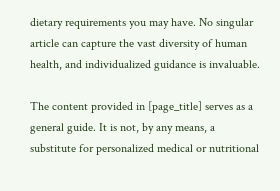dietary requirements you may have. No singular article can capture the vast diversity of human health, and individualized guidance is invaluable.

The content provided in [page_title] serves as a general guide. It is not, by any means, a substitute for personalized medical or nutritional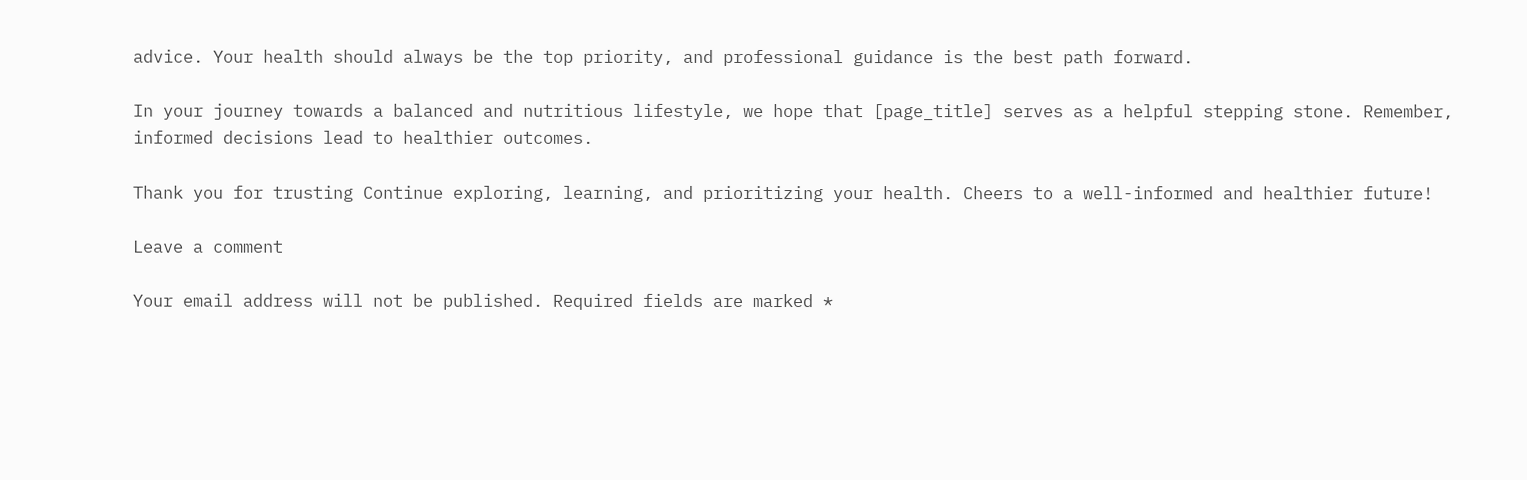advice. Your health should always be the top priority, and professional guidance is the best path forward.

In your journey towards a balanced and nutritious lifestyle, we hope that [page_title] serves as a helpful stepping stone. Remember, informed decisions lead to healthier outcomes.

Thank you for trusting Continue exploring, learning, and prioritizing your health. Cheers to a well-informed and healthier future!

Leave a comment

Your email address will not be published. Required fields are marked *